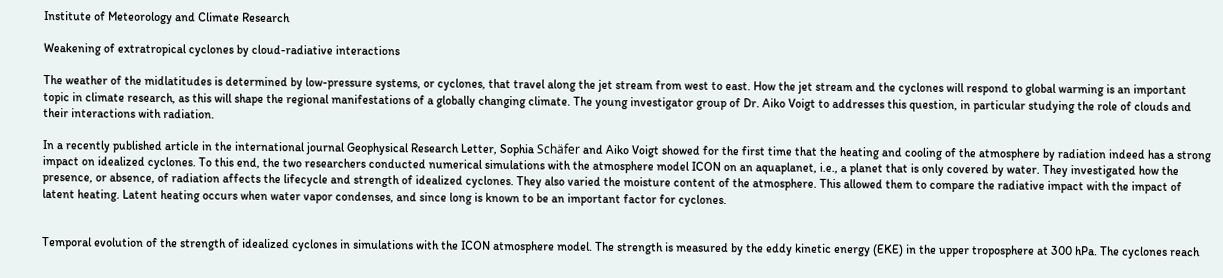Institute of Meteorology and Climate Research

Weakening of extratropical cyclones by cloud-radiative interactions

The weather of the midlatitudes is determined by low-pressure systems, or cyclones, that travel along the jet stream from west to east. How the jet stream and the cyclones will respond to global warming is an important topic in climate research, as this will shape the regional manifestations of a globally changing climate. The young investigator group of Dr. Aiko Voigt to addresses this question, in particular studying the role of clouds and their interactions with radiation.

In a recently published article in the international journal Geophysical Research Letter, Sophia Schäfer and Aiko Voigt showed for the first time that the heating and cooling of the atmosphere by radiation indeed has a strong impact on idealized cyclones. To this end, the two researchers conducted numerical simulations with the atmosphere model ICON on an aquaplanet, i.e., a planet that is only covered by water. They investigated how the presence, or absence, of radiation affects the lifecycle and strength of idealized cyclones. They also varied the moisture content of the atmosphere. This allowed them to compare the radiative impact with the impact of latent heating. Latent heating occurs when water vapor condenses, and since long is known to be an important factor for cyclones.


Temporal evolution of the strength of idealized cyclones in simulations with the ICON atmosphere model. The strength is measured by the eddy kinetic energy (EKE) in the upper troposphere at 300 hPa. The cyclones reach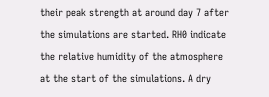their peak strength at around day 7 after the simulations are started. RH0 indicate the relative humidity of the atmosphere at the start of the simulations. A dry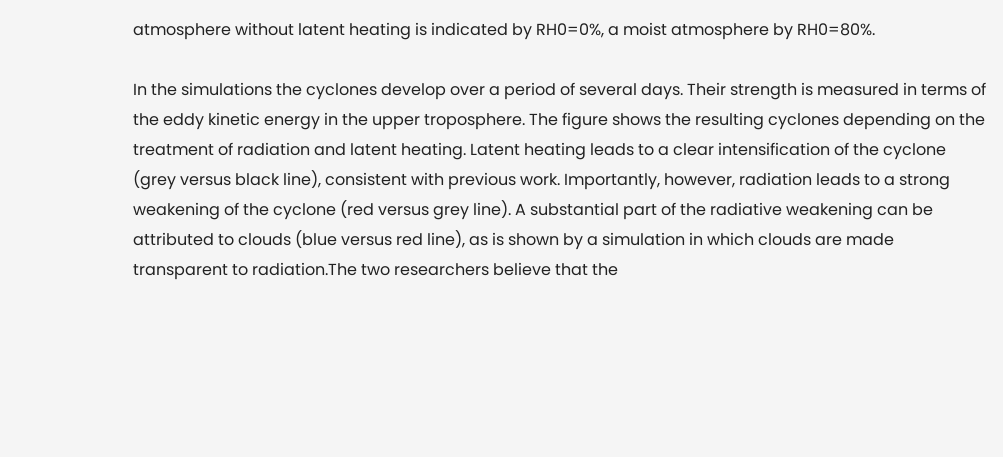atmosphere without latent heating is indicated by RH0=0%, a moist atmosphere by RH0=80%.

In the simulations the cyclones develop over a period of several days. Their strength is measured in terms of the eddy kinetic energy in the upper troposphere. The figure shows the resulting cyclones depending on the treatment of radiation and latent heating. Latent heating leads to a clear intensification of the cyclone (grey versus black line), consistent with previous work. Importantly, however, radiation leads to a strong weakening of the cyclone (red versus grey line). A substantial part of the radiative weakening can be attributed to clouds (blue versus red line), as is shown by a simulation in which clouds are made transparent to radiation.The two researchers believe that the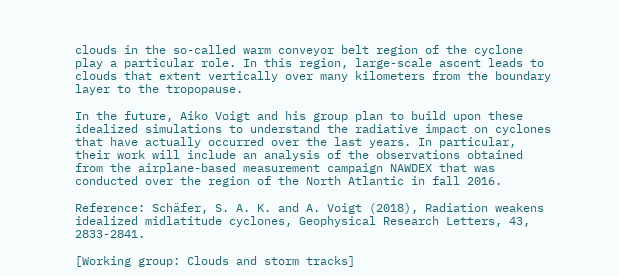clouds in the so-called warm conveyor belt region of the cyclone play a particular role. In this region, large-scale ascent leads to clouds that extent vertically over many kilometers from the boundary layer to the tropopause.

In the future, Aiko Voigt and his group plan to build upon these idealized simulations to understand the radiative impact on cyclones that have actually occurred over the last years. In particular, their work will include an analysis of the observations obtained from the airplane-based measurement campaign NAWDEX that was conducted over the region of the North Atlantic in fall 2016.

Reference: Schäfer, S. A. K. and A. Voigt (2018), Radiation weakens idealized midlatitude cyclones, Geophysical Research Letters, 43, 2833-2841.

[Working group: Clouds and storm tracks]